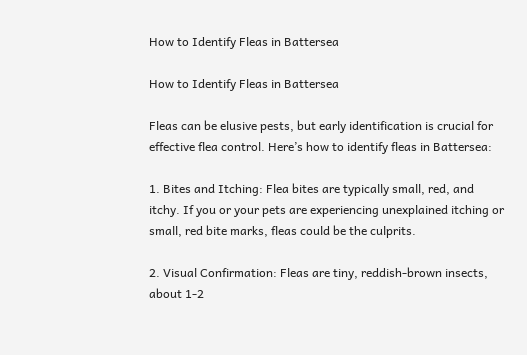How to Identify Fleas in Battersea

How to Identify Fleas in Battersea

Fleas can be elusive pests, but early identification is crucial for effective flea control. Here’s how to identify fleas in Battersea:

1. Bites and Itching: Flea bites are typically small, red, and itchy. If you or your pets are experiencing unexplained itching or small, red bite marks, fleas could be the culprits.

2. Visual Confirmation: Fleas are tiny, reddish-brown insects, about 1-2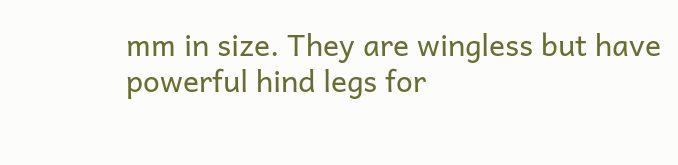mm in size. They are wingless but have powerful hind legs for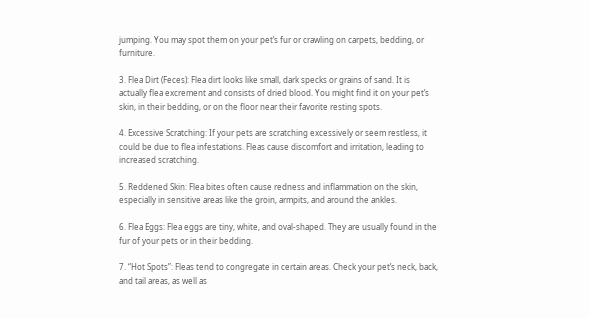jumping. You may spot them on your pet’s fur or crawling on carpets, bedding, or furniture.

3. Flea Dirt (Feces): Flea dirt looks like small, dark specks or grains of sand. It is actually flea excrement and consists of dried blood. You might find it on your pet’s skin, in their bedding, or on the floor near their favorite resting spots.

4. Excessive Scratching: If your pets are scratching excessively or seem restless, it could be due to flea infestations. Fleas cause discomfort and irritation, leading to increased scratching.

5. Reddened Skin: Flea bites often cause redness and inflammation on the skin, especially in sensitive areas like the groin, armpits, and around the ankles.

6. Flea Eggs: Flea eggs are tiny, white, and oval-shaped. They are usually found in the fur of your pets or in their bedding.

7. “Hot Spots”: Fleas tend to congregate in certain areas. Check your pet’s neck, back, and tail areas, as well as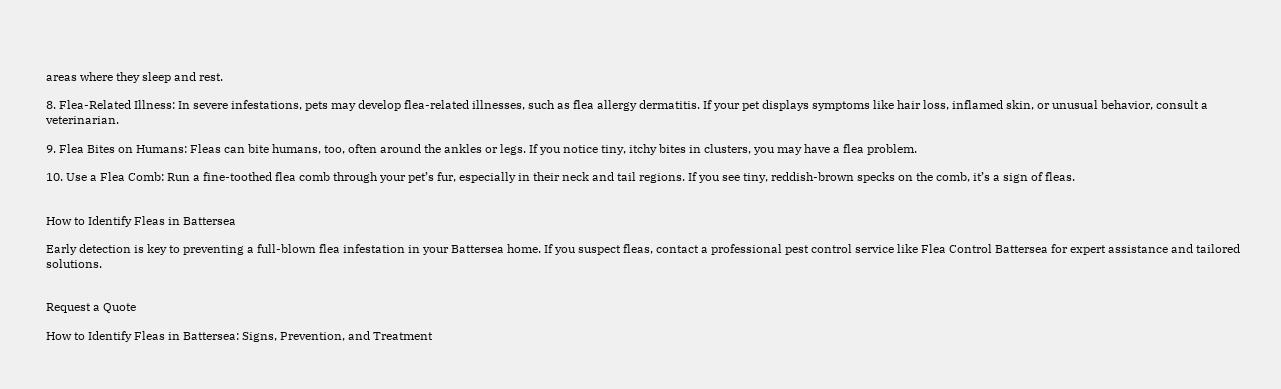areas where they sleep and rest.

8. Flea-Related Illness: In severe infestations, pets may develop flea-related illnesses, such as flea allergy dermatitis. If your pet displays symptoms like hair loss, inflamed skin, or unusual behavior, consult a veterinarian.

9. Flea Bites on Humans: Fleas can bite humans, too, often around the ankles or legs. If you notice tiny, itchy bites in clusters, you may have a flea problem.

10. Use a Flea Comb: Run a fine-toothed flea comb through your pet’s fur, especially in their neck and tail regions. If you see tiny, reddish-brown specks on the comb, it’s a sign of fleas.


How to Identify Fleas in Battersea

Early detection is key to preventing a full-blown flea infestation in your Battersea home. If you suspect fleas, contact a professional pest control service like Flea Control Battersea for expert assistance and tailored solutions.


Request a Quote

How to Identify Fleas in Battersea: Signs, Prevention, and Treatment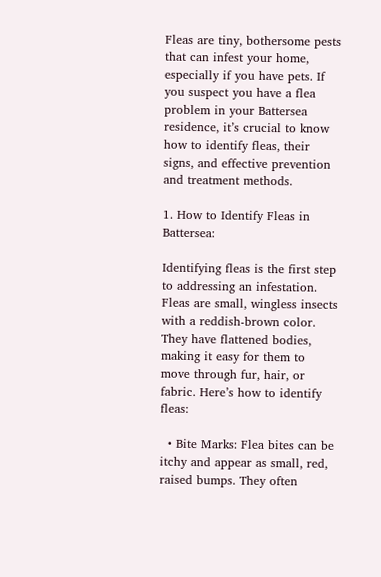Fleas are tiny, bothersome pests that can infest your home, especially if you have pets. If you suspect you have a flea problem in your Battersea residence, it’s crucial to know how to identify fleas, their signs, and effective prevention and treatment methods.

1. How to Identify Fleas in Battersea:

Identifying fleas is the first step to addressing an infestation. Fleas are small, wingless insects with a reddish-brown color. They have flattened bodies, making it easy for them to move through fur, hair, or fabric. Here’s how to identify fleas:

  • Bite Marks: Flea bites can be itchy and appear as small, red, raised bumps. They often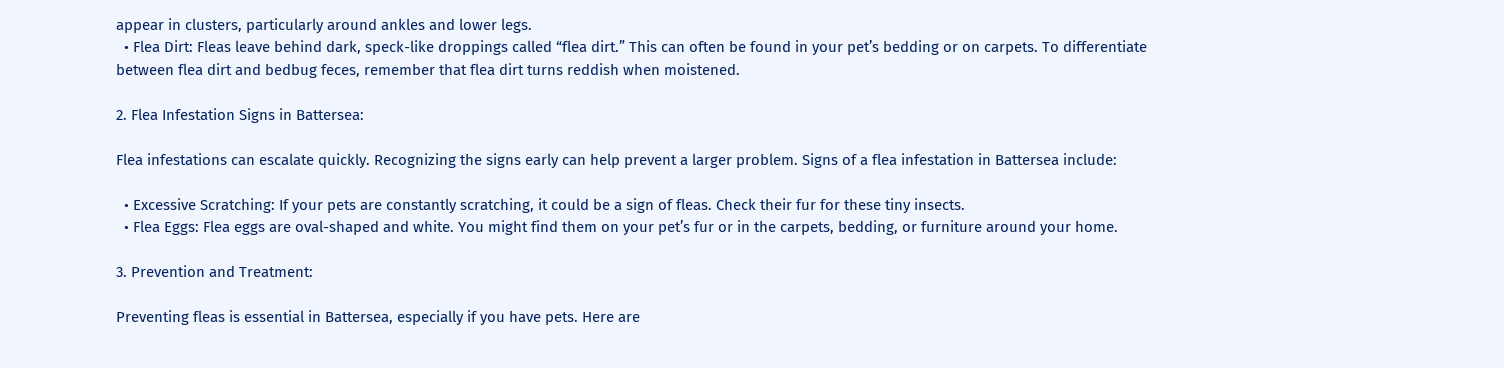appear in clusters, particularly around ankles and lower legs.
  • Flea Dirt: Fleas leave behind dark, speck-like droppings called “flea dirt.” This can often be found in your pet’s bedding or on carpets. To differentiate between flea dirt and bedbug feces, remember that flea dirt turns reddish when moistened.

2. Flea Infestation Signs in Battersea:

Flea infestations can escalate quickly. Recognizing the signs early can help prevent a larger problem. Signs of a flea infestation in Battersea include:

  • Excessive Scratching: If your pets are constantly scratching, it could be a sign of fleas. Check their fur for these tiny insects.
  • Flea Eggs: Flea eggs are oval-shaped and white. You might find them on your pet’s fur or in the carpets, bedding, or furniture around your home.

3. Prevention and Treatment:

Preventing fleas is essential in Battersea, especially if you have pets. Here are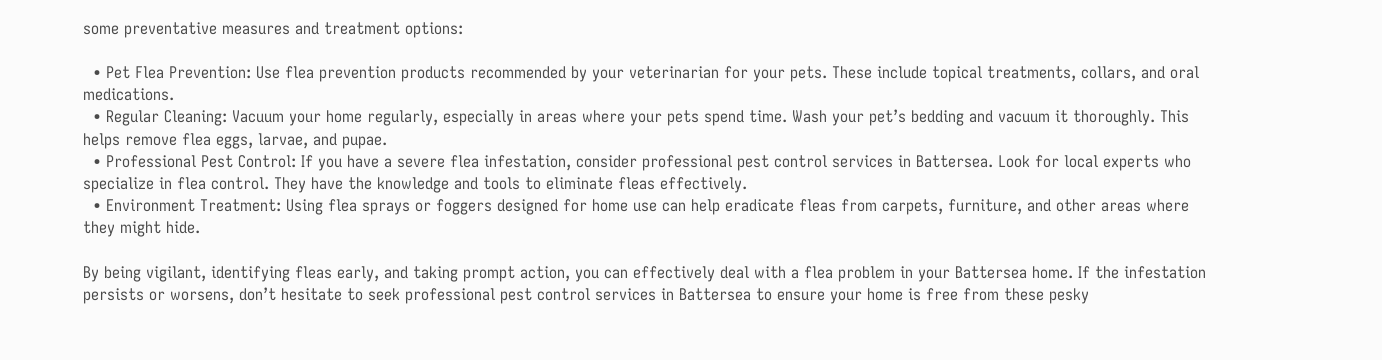some preventative measures and treatment options:

  • Pet Flea Prevention: Use flea prevention products recommended by your veterinarian for your pets. These include topical treatments, collars, and oral medications.
  • Regular Cleaning: Vacuum your home regularly, especially in areas where your pets spend time. Wash your pet’s bedding and vacuum it thoroughly. This helps remove flea eggs, larvae, and pupae.
  • Professional Pest Control: If you have a severe flea infestation, consider professional pest control services in Battersea. Look for local experts who specialize in flea control. They have the knowledge and tools to eliminate fleas effectively.
  • Environment Treatment: Using flea sprays or foggers designed for home use can help eradicate fleas from carpets, furniture, and other areas where they might hide.

By being vigilant, identifying fleas early, and taking prompt action, you can effectively deal with a flea problem in your Battersea home. If the infestation persists or worsens, don’t hesitate to seek professional pest control services in Battersea to ensure your home is free from these pesky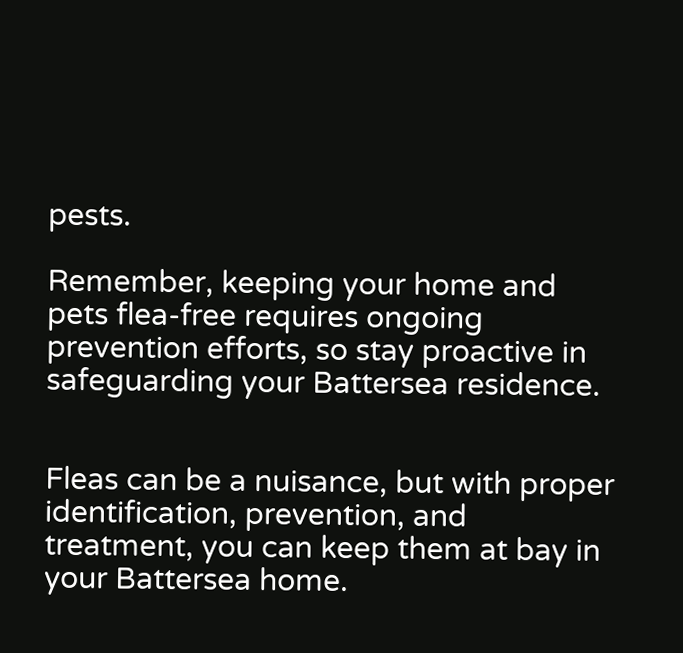pests.

Remember, keeping your home and pets flea-free requires ongoing prevention efforts, so stay proactive in safeguarding your Battersea residence.


Fleas can be a nuisance, but with proper identification, prevention, and treatment, you can keep them at bay in your Battersea home.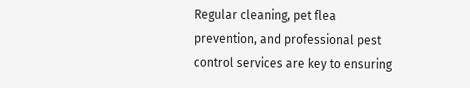Regular cleaning, pet flea prevention, and professional pest control services are key to ensuring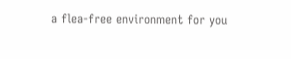a flea-free environment for you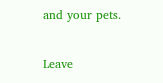and your pets.

Leave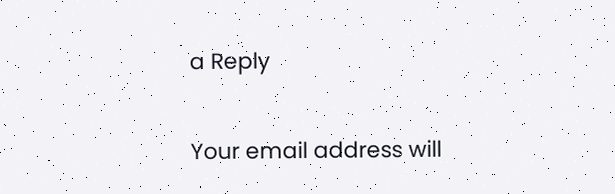a Reply

Your email address will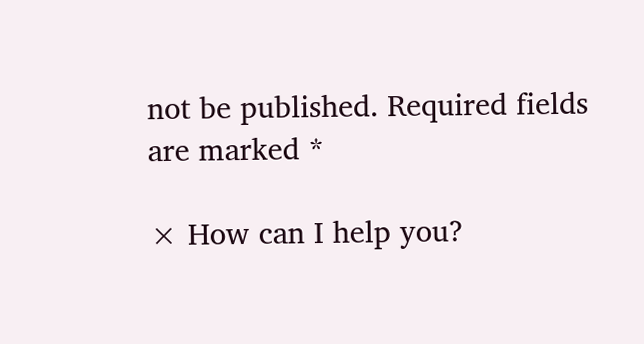not be published. Required fields are marked *

× How can I help you?